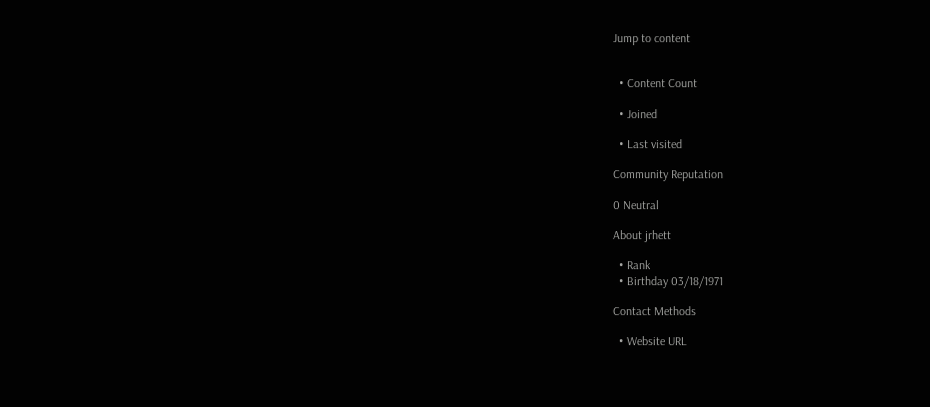Jump to content


  • Content Count

  • Joined

  • Last visited

Community Reputation

0 Neutral

About jrhett

  • Rank
  • Birthday 03/18/1971

Contact Methods

  • Website URL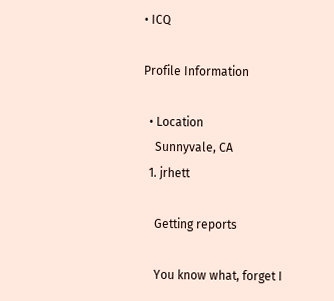• ICQ

Profile Information

  • Location
    Sunnyvale, CA
  1. jrhett

    Getting reports

    You know what, forget I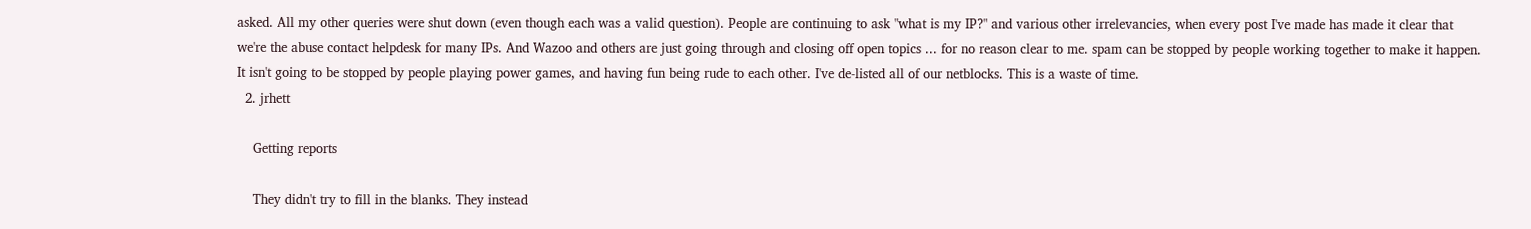asked. All my other queries were shut down (even though each was a valid question). People are continuing to ask "what is my IP?" and various other irrelevancies, when every post I've made has made it clear that we're the abuse contact helpdesk for many IPs. And Wazoo and others are just going through and closing off open topics ... for no reason clear to me. spam can be stopped by people working together to make it happen. It isn't going to be stopped by people playing power games, and having fun being rude to each other. I've de-listed all of our netblocks. This is a waste of time.
  2. jrhett

    Getting reports

    They didn't try to fill in the blanks. They instead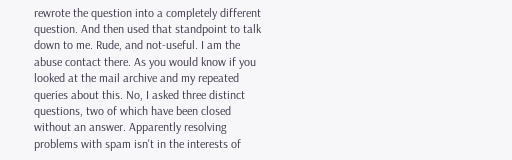rewrote the question into a completely different question. And then used that standpoint to talk down to me. Rude, and not-useful. I am the abuse contact there. As you would know if you looked at the mail archive and my repeated queries about this. No, I asked three distinct questions, two of which have been closed without an answer. Apparently resolving problems with spam isn't in the interests of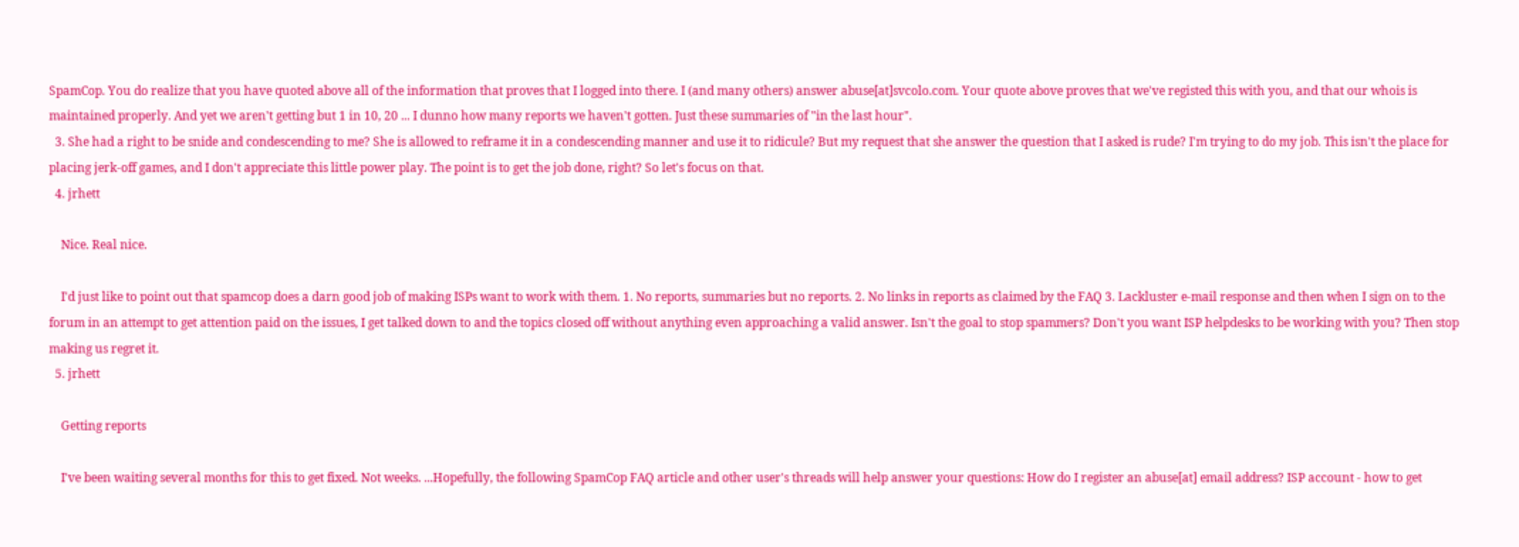SpamCop. You do realize that you have quoted above all of the information that proves that I logged into there. I (and many others) answer abuse[at]svcolo.com. Your quote above proves that we've registed this with you, and that our whois is maintained properly. And yet we aren't getting but 1 in 10, 20 ... I dunno how many reports we haven't gotten. Just these summaries of "in the last hour".
  3. She had a right to be snide and condescending to me? She is allowed to reframe it in a condescending manner and use it to ridicule? But my request that she answer the question that I asked is rude? I'm trying to do my job. This isn't the place for placing jerk-off games, and I don't appreciate this little power play. The point is to get the job done, right? So let's focus on that.
  4. jrhett

    Nice. Real nice.

    I'd just like to point out that spamcop does a darn good job of making ISPs want to work with them. 1. No reports, summaries but no reports. 2. No links in reports as claimed by the FAQ 3. Lackluster e-mail response and then when I sign on to the forum in an attempt to get attention paid on the issues, I get talked down to and the topics closed off without anything even approaching a valid answer. Isn't the goal to stop spammers? Don't you want ISP helpdesks to be working with you? Then stop making us regret it.
  5. jrhett

    Getting reports

    I've been waiting several months for this to get fixed. Not weeks. ...Hopefully, the following SpamCop FAQ article and other user's threads will help answer your questions: How do I register an abuse[at] email address? ISP account - how to get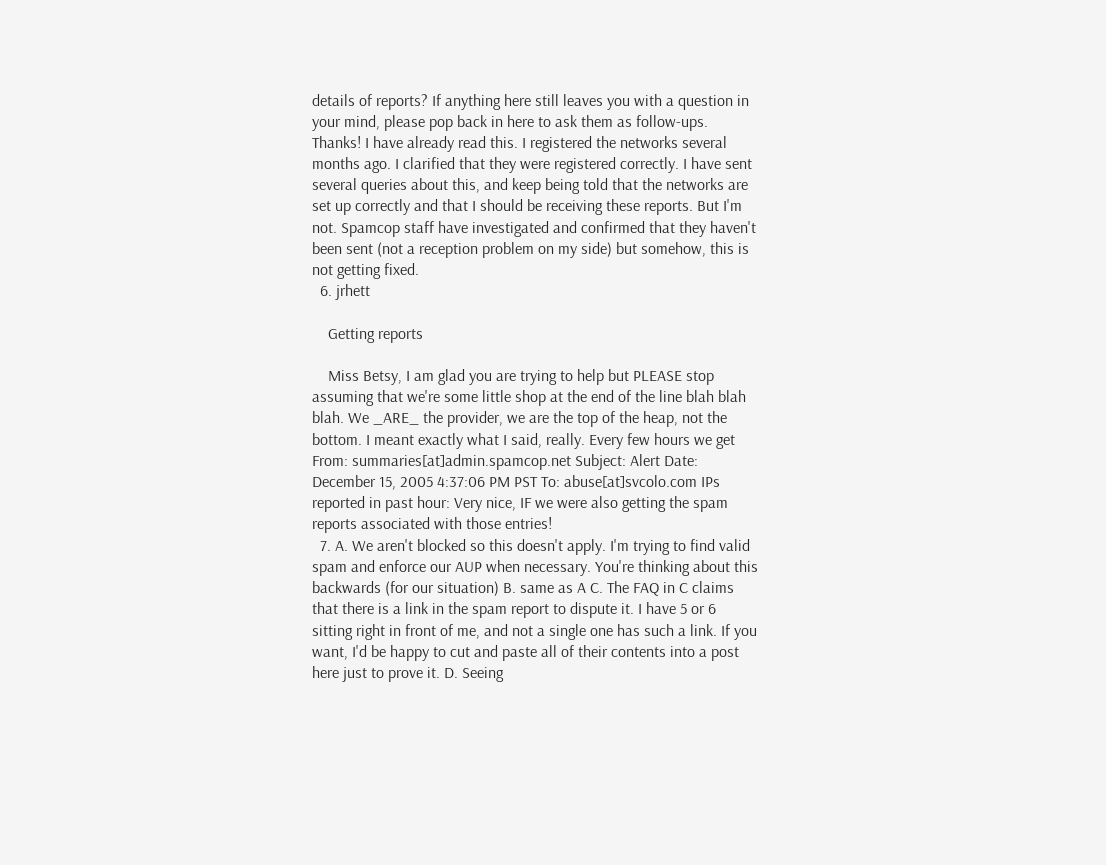details of reports? If anything here still leaves you with a question in your mind, please pop back in here to ask them as follow-ups. Thanks! I have already read this. I registered the networks several months ago. I clarified that they were registered correctly. I have sent several queries about this, and keep being told that the networks are set up correctly and that I should be receiving these reports. But I'm not. Spamcop staff have investigated and confirmed that they haven't been sent (not a reception problem on my side) but somehow, this is not getting fixed.
  6. jrhett

    Getting reports

    Miss Betsy, I am glad you are trying to help but PLEASE stop assuming that we're some little shop at the end of the line blah blah blah. We _ARE_ the provider, we are the top of the heap, not the bottom. I meant exactly what I said, really. Every few hours we get From: summaries[at]admin.spamcop.net Subject: Alert Date: December 15, 2005 4:37:06 PM PST To: abuse[at]svcolo.com IPs reported in past hour: Very nice, IF we were also getting the spam reports associated with those entries!
  7. A. We aren't blocked so this doesn't apply. I'm trying to find valid spam and enforce our AUP when necessary. You're thinking about this backwards (for our situation) B. same as A C. The FAQ in C claims that there is a link in the spam report to dispute it. I have 5 or 6 sitting right in front of me, and not a single one has such a link. If you want, I'd be happy to cut and paste all of their contents into a post here just to prove it. D. Seeing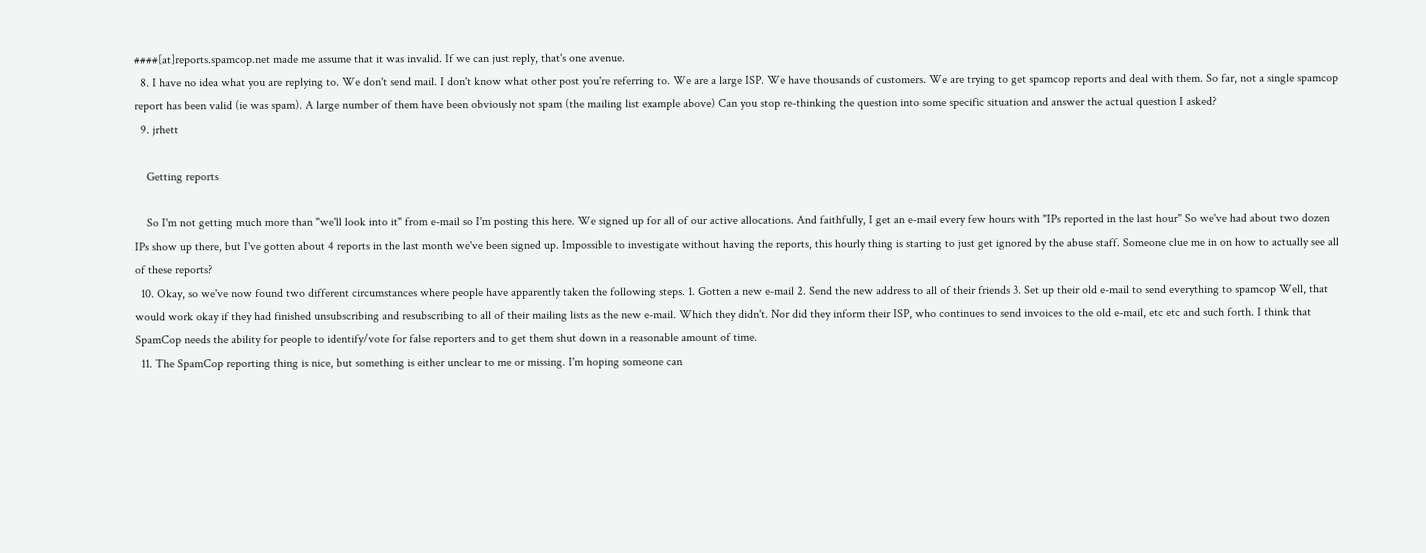####[at]reports.spamcop.net made me assume that it was invalid. If we can just reply, that's one avenue.
  8. I have no idea what you are replying to. We don't send mail. I don't know what other post you're referring to. We are a large ISP. We have thousands of customers. We are trying to get spamcop reports and deal with them. So far, not a single spamcop report has been valid (ie was spam). A large number of them have been obviously not spam (the mailing list example above) Can you stop re-thinking the question into some specific situation and answer the actual question I asked?
  9. jrhett

    Getting reports

    So I'm not getting much more than "we'll look into it" from e-mail so I'm posting this here. We signed up for all of our active allocations. And faithfully, I get an e-mail every few hours with "IPs reported in the last hour" So we've had about two dozen IPs show up there, but I've gotten about 4 reports in the last month we've been signed up. Impossible to investigate without having the reports, this hourly thing is starting to just get ignored by the abuse staff. Someone clue me in on how to actually see all of these reports?
  10. Okay, so we've now found two different circumstances where people have apparently taken the following steps. 1. Gotten a new e-mail 2. Send the new address to all of their friends 3. Set up their old e-mail to send everything to spamcop Well, that would work okay if they had finished unsubscribing and resubscribing to all of their mailing lists as the new e-mail. Which they didn't. Nor did they inform their ISP, who continues to send invoices to the old e-mail, etc etc and such forth. I think that SpamCop needs the ability for people to identify/vote for false reporters and to get them shut down in a reasonable amount of time.
  11. The SpamCop reporting thing is nice, but something is either unclear to me or missing. I'm hoping someone can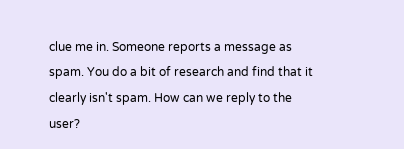clue me in. Someone reports a message as spam. You do a bit of research and find that it clearly isn't spam. How can we reply to the user?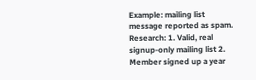Example: mailing list message reported as spam. Research: 1. Valid, real signup-only mailing list 2. Member signed up a year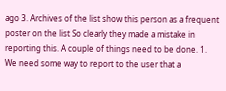ago 3. Archives of the list show this person as a frequent poster on the list So clearly they made a mistake in reporting this. A couple of things need to be done. 1. We need some way to report to the user that a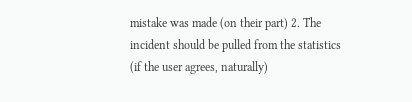mistake was made (on their part) 2. The incident should be pulled from the statistics (if the user agrees, naturally)